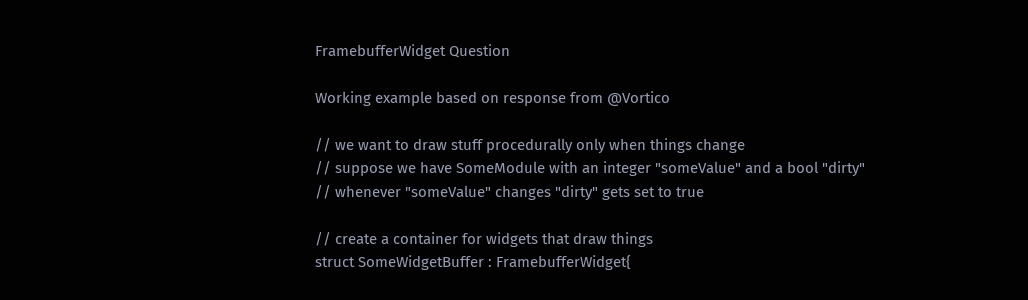FramebufferWidget Question

Working example based on response from @Vortico

// we want to draw stuff procedurally only when things change
// suppose we have SomeModule with an integer "someValue" and a bool "dirty"
// whenever "someValue" changes "dirty" gets set to true

// create a container for widgets that draw things
struct SomeWidgetBuffer : FramebufferWidget{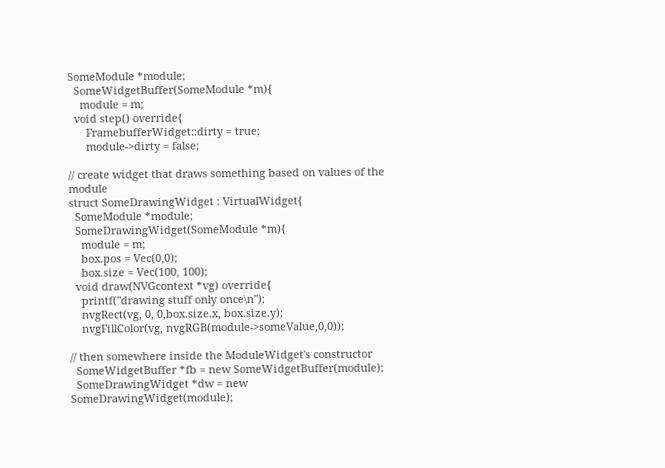SomeModule *module;
  SomeWidgetBuffer(SomeModule *m){
    module = m;
  void step() override{
      FramebufferWidget::dirty = true;
      module->dirty = false;

// create widget that draws something based on values of the module
struct SomeDrawingWidget : VirtualWidget{
  SomeModule *module;
  SomeDrawingWidget(SomeModule *m){
    module = m;
    box.pos = Vec(0,0);
    box.size = Vec(100, 100);
  void draw(NVGcontext *vg) override{
    printf("drawing stuff only once\n");
    nvgRect(vg, 0, 0,box.size.x, box.size.y);
    nvgFillColor(vg, nvgRGB(module->someValue,0,0));

// then somewhere inside the ModuleWidget's constructor
  SomeWidgetBuffer *fb = new SomeWidgetBuffer(module);
  SomeDrawingWidget *dw = new SomeDrawingWidget(module);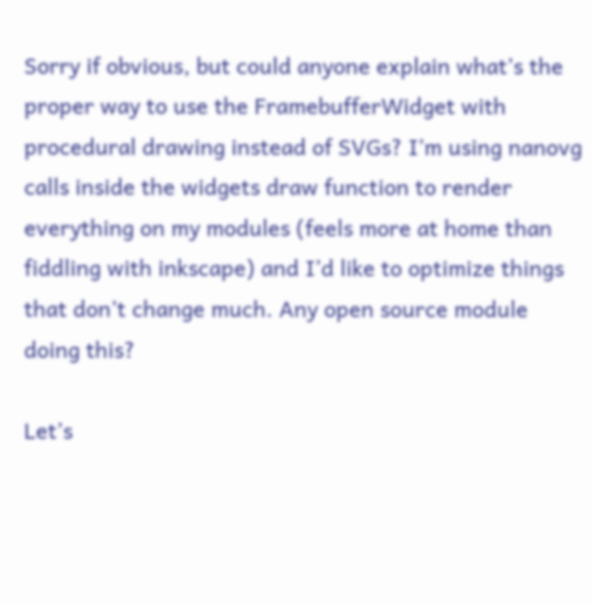Sorry if obvious, but could anyone explain what’s the proper way to use the FramebufferWidget with procedural drawing instead of SVGs? I’m using nanovg calls inside the widgets draw function to render everything on my modules (feels more at home than fiddling with inkscape) and I’d like to optimize things that don’t change much. Any open source module doing this?

Let’s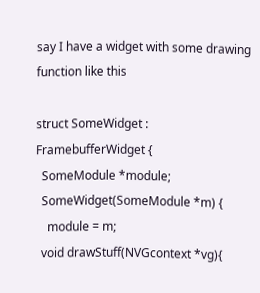say I have a widget with some drawing function like this

struct SomeWidget : FramebufferWidget {
  SomeModule *module;
  SomeWidget(SomeModule *m) {
    module = m;
  void drawStuff(NVGcontext *vg){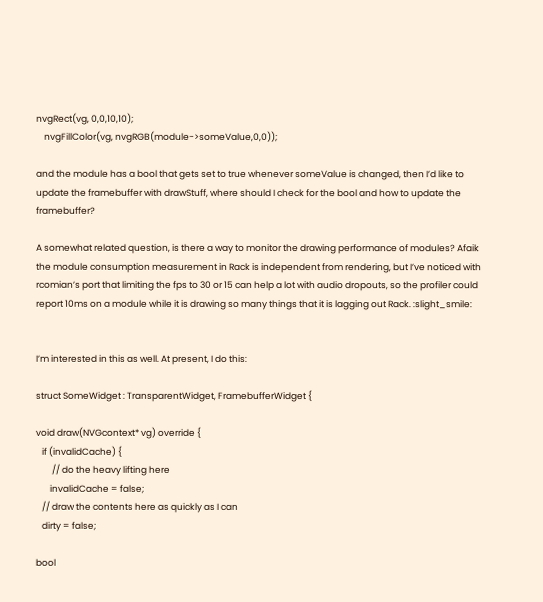nvgRect(vg, 0,0,10,10);
    nvgFillColor(vg, nvgRGB(module->someValue,0,0));

and the module has a bool that gets set to true whenever someValue is changed, then I’d like to update the framebuffer with drawStuff, where should I check for the bool and how to update the framebuffer?

A somewhat related question, is there a way to monitor the drawing performance of modules? Afaik the module consumption measurement in Rack is independent from rendering, but I’ve noticed with rcomian’s port that limiting the fps to 30 or 15 can help a lot with audio dropouts, so the profiler could report 10ms on a module while it is drawing so many things that it is lagging out Rack. :slight_smile:


I’m interested in this as well. At present, I do this:

struct SomeWidget : TransparentWidget, FramebufferWidget {

void draw(NVGcontext* vg) override {
   if (invalidCache) {
        // do the heavy lifting here
       invalidCache = false;
   // draw the contents here as quickly as I can
   dirty = false;

bool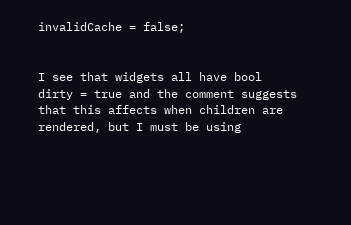invalidCache = false;


I see that widgets all have bool dirty = true and the comment suggests that this affects when children are rendered, but I must be using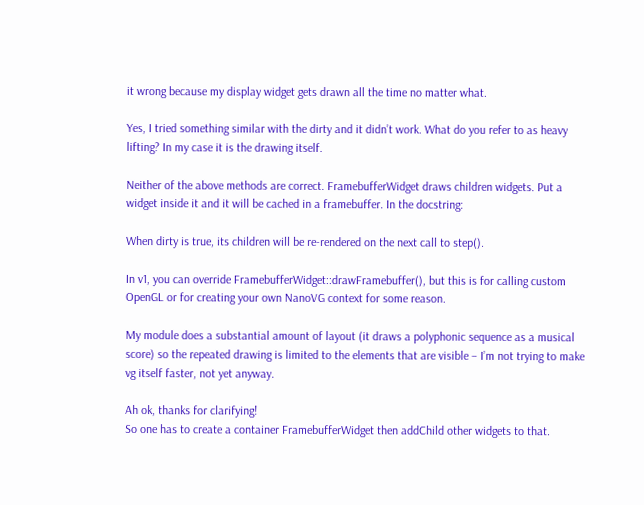it wrong because my display widget gets drawn all the time no matter what.

Yes, I tried something similar with the dirty and it didn’t work. What do you refer to as heavy lifting? In my case it is the drawing itself.

Neither of the above methods are correct. FramebufferWidget draws children widgets. Put a widget inside it and it will be cached in a framebuffer. In the docstring:

When dirty is true, its children will be re-rendered on the next call to step().

In v1, you can override FramebufferWidget::drawFramebuffer(), but this is for calling custom OpenGL or for creating your own NanoVG context for some reason.

My module does a substantial amount of layout (it draws a polyphonic sequence as a musical score) so the repeated drawing is limited to the elements that are visible – I’m not trying to make vg itself faster, not yet anyway.

Ah ok, thanks for clarifying!
So one has to create a container FramebufferWidget then addChild other widgets to that.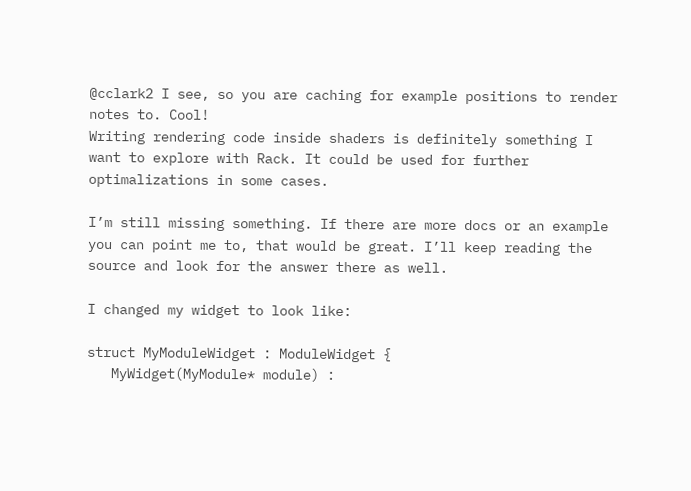@cclark2 I see, so you are caching for example positions to render notes to. Cool!
Writing rendering code inside shaders is definitely something I want to explore with Rack. It could be used for further optimalizations in some cases.

I’m still missing something. If there are more docs or an example you can point me to, that would be great. I’ll keep reading the source and look for the answer there as well.

I changed my widget to look like:

struct MyModuleWidget : ModuleWidget {
   MyWidget(MyModule* module) :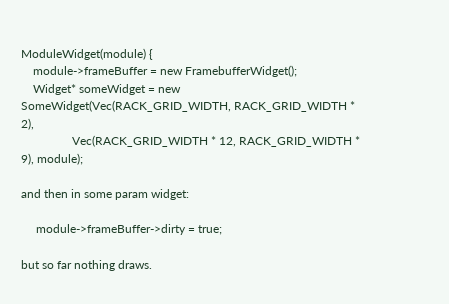ModuleWidget(module) {
    module->frameBuffer = new FramebufferWidget();
    Widget* someWidget = new SomeWidget(Vec(RACK_GRID_WIDTH, RACK_GRID_WIDTH * 2),
                 Vec(RACK_GRID_WIDTH * 12, RACK_GRID_WIDTH * 9), module);

and then in some param widget:

     module->frameBuffer->dirty = true;

but so far nothing draws.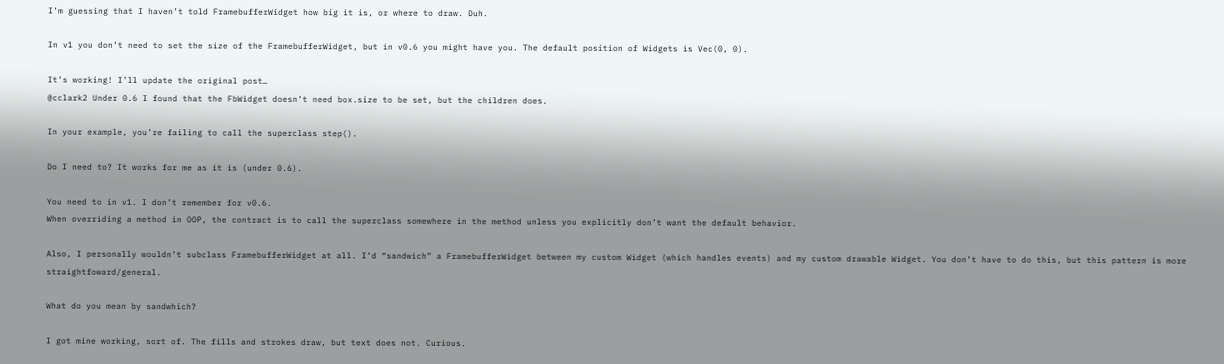I’m guessing that I haven’t told FramebufferWidget how big it is, or where to draw. Duh.

In v1 you don’t need to set the size of the FramebufferWidget, but in v0.6 you might have you. The default position of Widgets is Vec(0, 0).

It’s working! I’ll update the original post…
@cclark2 Under 0.6 I found that the FbWidget doesn’t need box.size to be set, but the children does.

In your example, you’re failing to call the superclass step().

Do I need to? It works for me as it is (under 0.6).

You need to in v1. I don’t remember for v0.6.
When overriding a method in OOP, the contract is to call the superclass somewhere in the method unless you explicitly don’t want the default behavior.

Also, I personally wouldn’t subclass FramebufferWidget at all. I’d “sandwich” a FramebufferWidget between my custom Widget (which handles events) and my custom drawable Widget. You don’t have to do this, but this pattern is more straightfoward/general.

What do you mean by sandwhich?

I got mine working, sort of. The fills and strokes draw, but text does not. Curious.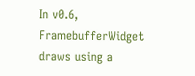In v0.6, FramebufferWidget draws using a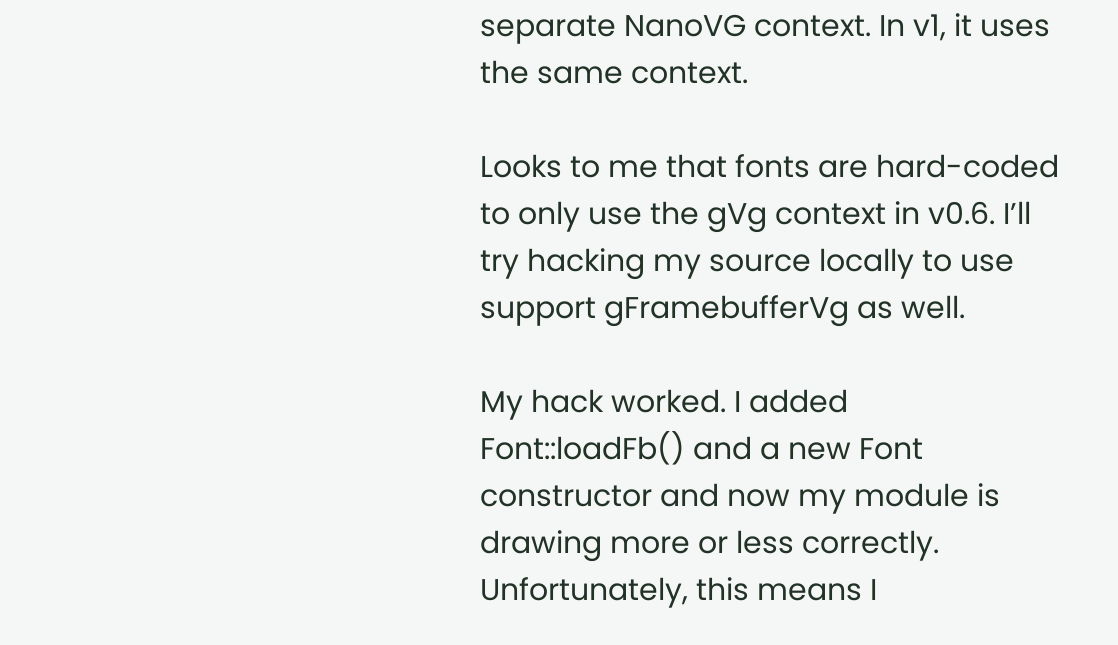separate NanoVG context. In v1, it uses the same context.

Looks to me that fonts are hard-coded to only use the gVg context in v0.6. I’ll try hacking my source locally to use support gFramebufferVg as well.

My hack worked. I added Font::loadFb() and a new Font constructor and now my module is drawing more or less correctly. Unfortunately, this means I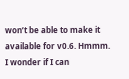won’t be able to make it available for v0.6. Hmmm. I wonder if I can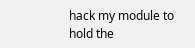hack my module to hold the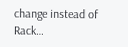change instead of Rack…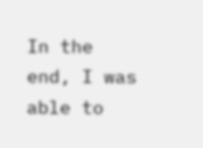In the end, I was able to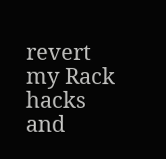revert my Rack hacks and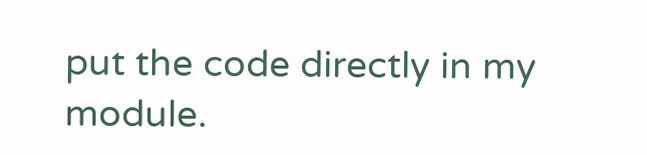put the code directly in my module.